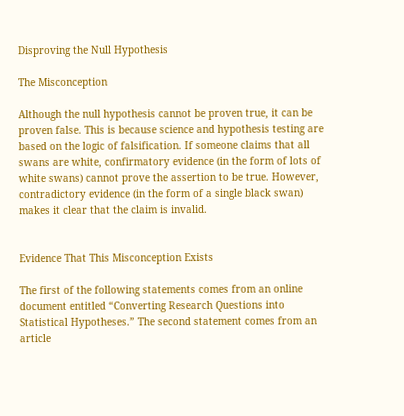Disproving the Null Hypothesis

The Misconception

Although the null hypothesis cannot be proven true, it can be proven false. This is because science and hypothesis testing are based on the logic of falsification. If someone claims that all swans are white, confirmatory evidence (in the form of lots of white swans) cannot prove the assertion to be true. However, contradictory evidence (in the form of a single black swan) makes it clear that the claim is invalid.


Evidence That This Misconception Exists

The first of the following statements comes from an online document entitled “Converting Research Questions into Statistical Hypotheses.” The second statement comes from an article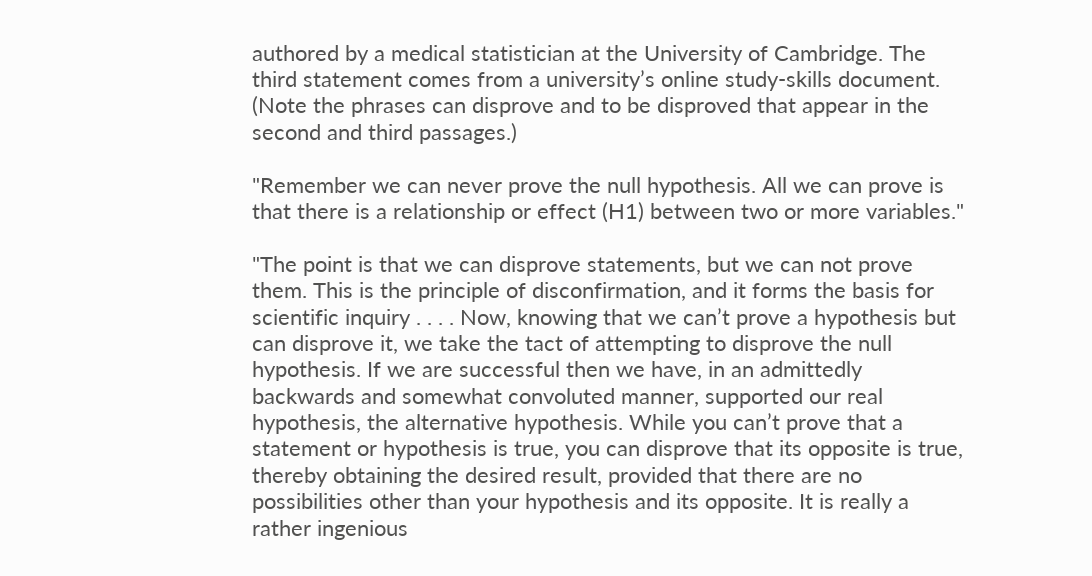authored by a medical statistician at the University of Cambridge. The third statement comes from a university’s online study-skills document. (Note the phrases can disprove and to be disproved that appear in the second and third passages.)

"Remember we can never prove the null hypothesis. All we can prove is that there is a relationship or effect (H1) between two or more variables."

"The point is that we can disprove statements, but we can not prove them. This is the principle of disconfirmation, and it forms the basis for scientific inquiry . . . . Now, knowing that we can’t prove a hypothesis but can disprove it, we take the tact of attempting to disprove the null hypothesis. If we are successful then we have, in an admittedly backwards and somewhat convoluted manner, supported our real hypothesis, the alternative hypothesis. While you can’t prove that a statement or hypothesis is true, you can disprove that its opposite is true, thereby obtaining the desired result, provided that there are no possibilities other than your hypothesis and its opposite. It is really a rather ingenious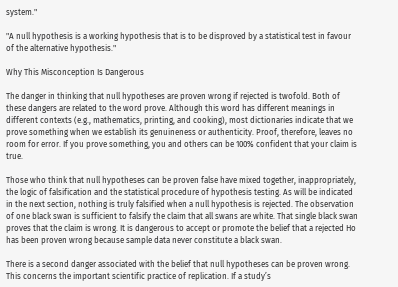system."

"A null hypothesis is a working hypothesis that is to be disproved by a statistical test in favour of the alternative hypothesis."

Why This Misconception Is Dangerous

The danger in thinking that null hypotheses are proven wrong if rejected is twofold. Both of these dangers are related to the word prove. Although this word has different meanings in different contexts (e.g., mathematics, printing, and cooking), most dictionaries indicate that we prove something when we establish its genuineness or authenticity. Proof, therefore, leaves no room for error. If you prove something, you and others can be 100% confident that your claim is true.

Those who think that null hypotheses can be proven false have mixed together, inappropriately, the logic of falsification and the statistical procedure of hypothesis testing. As will be indicated in the next section, nothing is truly falsified when a null hypothesis is rejected. The observation of one black swan is sufficient to falsify the claim that all swans are white. That single black swan proves that the claim is wrong. It is dangerous to accept or promote the belief that a rejected Ho has been proven wrong because sample data never constitute a black swan.

There is a second danger associated with the belief that null hypotheses can be proven wrong. This concerns the important scientific practice of replication. If a study’s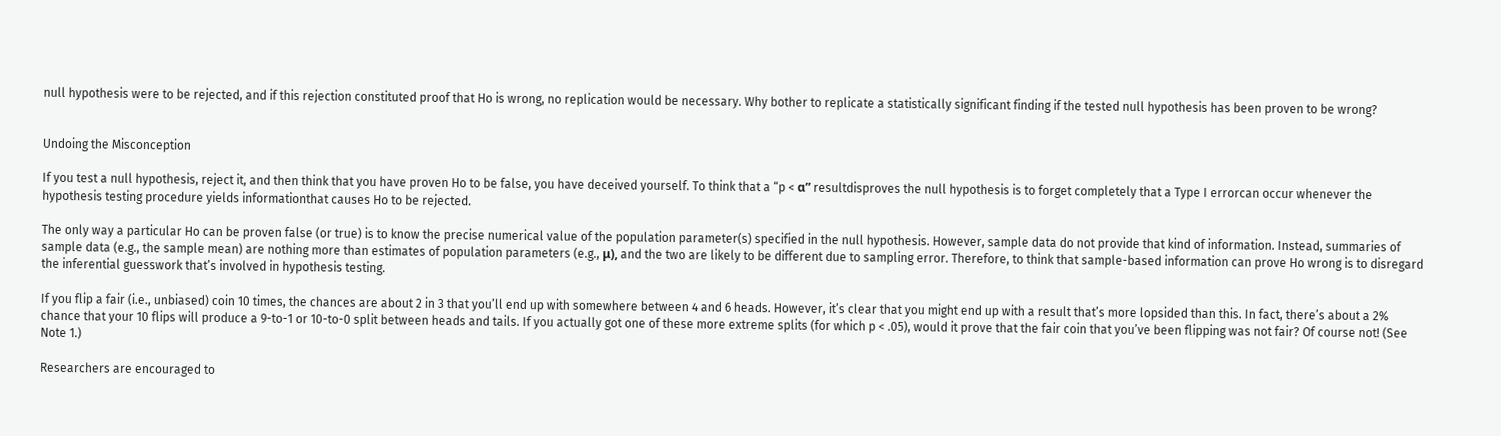null hypothesis were to be rejected, and if this rejection constituted proof that Ho is wrong, no replication would be necessary. Why bother to replicate a statistically significant finding if the tested null hypothesis has been proven to be wrong?


Undoing the Misconception

If you test a null hypothesis, reject it, and then think that you have proven Ho to be false, you have deceived yourself. To think that a “p < α” resultdisproves the null hypothesis is to forget completely that a Type I errorcan occur whenever the hypothesis testing procedure yields informationthat causes Ho to be rejected.

The only way a particular Ho can be proven false (or true) is to know the precise numerical value of the population parameter(s) specified in the null hypothesis. However, sample data do not provide that kind of information. Instead, summaries of sample data (e.g., the sample mean) are nothing more than estimates of population parameters (e.g., μ), and the two are likely to be different due to sampling error. Therefore, to think that sample-based information can prove Ho wrong is to disregard the inferential guesswork that’s involved in hypothesis testing.

If you flip a fair (i.e., unbiased) coin 10 times, the chances are about 2 in 3 that you’ll end up with somewhere between 4 and 6 heads. However, it’s clear that you might end up with a result that’s more lopsided than this. In fact, there’s about a 2% chance that your 10 flips will produce a 9-to-1 or 10-to-0 split between heads and tails. If you actually got one of these more extreme splits (for which p < .05), would it prove that the fair coin that you’ve been flipping was not fair? Of course not! (See Note 1.)

Researchers are encouraged to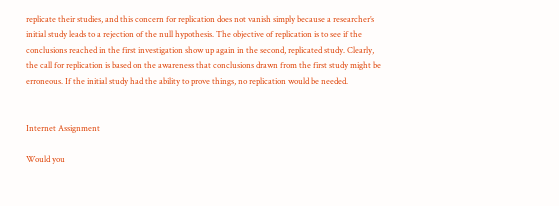replicate their studies, and this concern for replication does not vanish simply because a researcher’s initial study leads to a rejection of the null hypothesis. The objective of replication is to see if the conclusions reached in the first investigation show up again in the second, replicated study. Clearly, the call for replication is based on the awareness that conclusions drawn from the first study might be erroneous. If the initial study had the ability to prove things, no replication would be needed.


Internet Assignment

Would you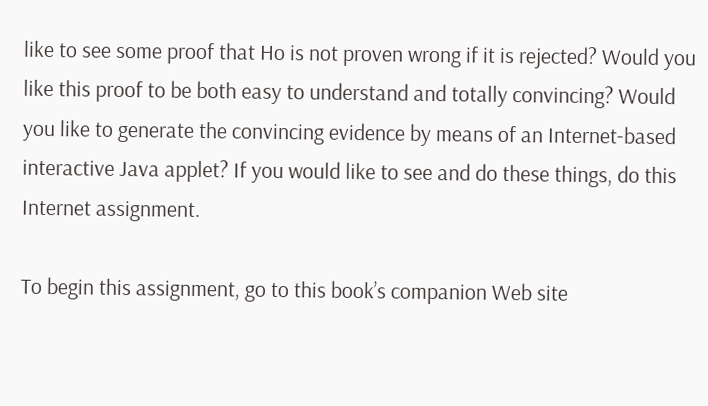like to see some proof that Ho is not proven wrong if it is rejected? Would you like this proof to be both easy to understand and totally convincing? Would you like to generate the convincing evidence by means of an Internet-based interactive Java applet? If you would like to see and do these things, do this Internet assignment.

To begin this assignment, go to this book’s companion Web site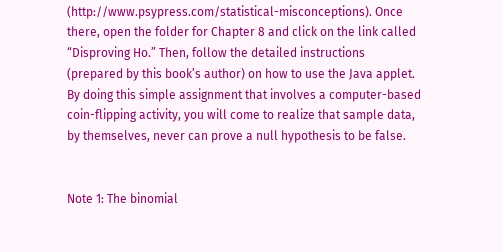(http://www.psypress.com/statistical-misconceptions). Once there, open the folder for Chapter 8 and click on the link called “Disproving Ho.” Then, follow the detailed instructions (prepared by this book’s author) on how to use the Java applet. By doing this simple assignment that involves a computer-based coin-flipping activity, you will come to realize that sample data, by themselves, never can prove a null hypothesis to be false.


Note 1: The binomial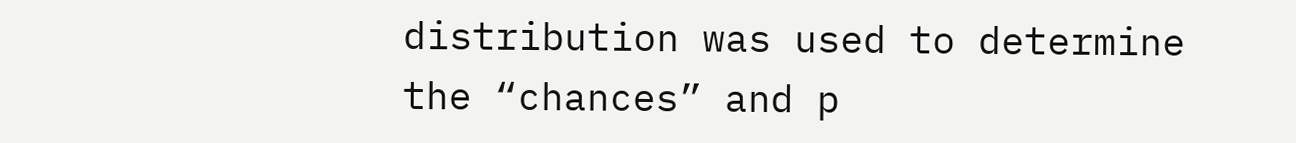distribution was used to determine the “chances” and p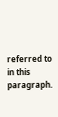referred to in this paragraph.